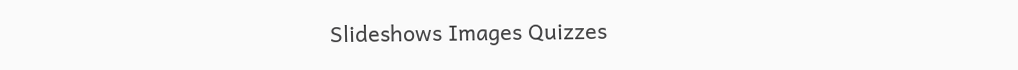Slideshows Images Quizzes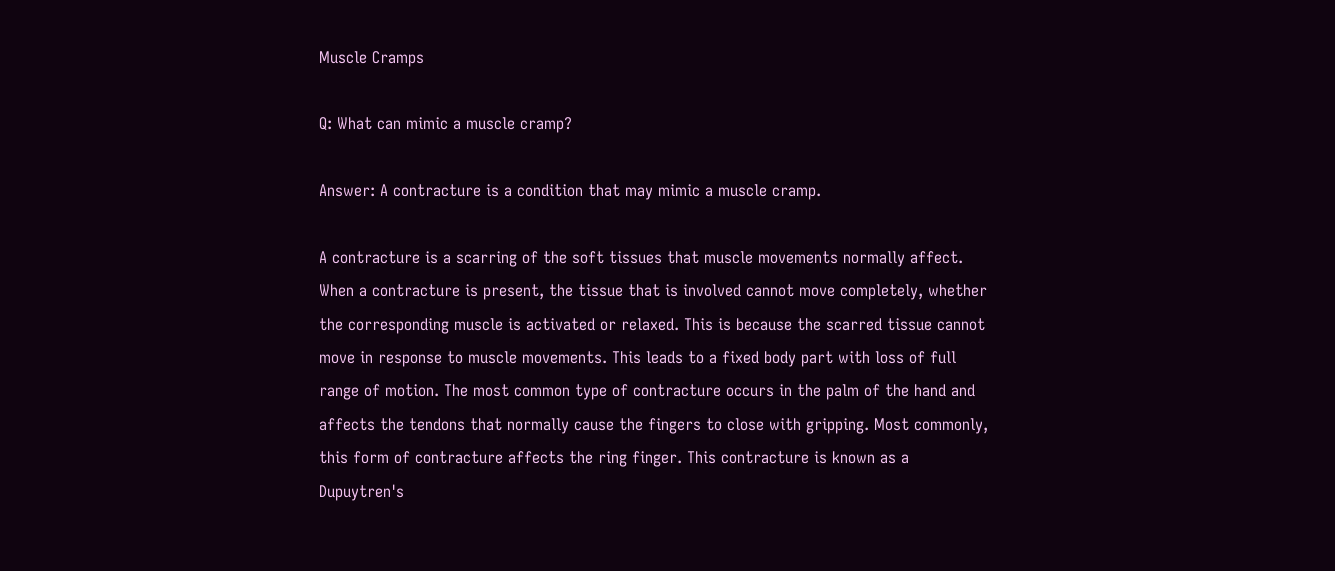Muscle Cramps

Q: What can mimic a muscle cramp?

Answer: A contracture is a condition that may mimic a muscle cramp.

A contracture is a scarring of the soft tissues that muscle movements normally affect. When a contracture is present, the tissue that is involved cannot move completely, whether the corresponding muscle is activated or relaxed. This is because the scarred tissue cannot move in response to muscle movements. This leads to a fixed body part with loss of full range of motion. The most common type of contracture occurs in the palm of the hand and affects the tendons that normally cause the fingers to close with gripping. Most commonly, this form of contracture affects the ring finger. This contracture is known as a Dupuytren's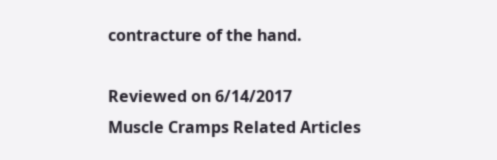contracture of the hand.

Reviewed on 6/14/2017
Muscle Cramps Related Articles